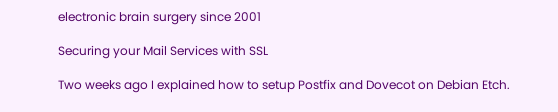electronic brain surgery since 2001

Securing your Mail Services with SSL

Two weeks ago I explained how to setup Postfix and Dovecot on Debian Etch.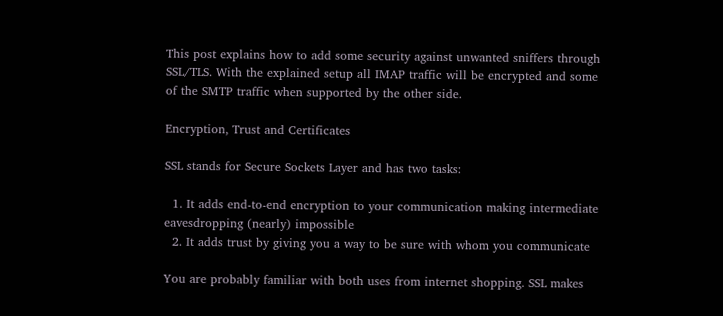This post explains how to add some security against unwanted sniffers through SSL/TLS. With the explained setup all IMAP traffic will be encrypted and some of the SMTP traffic when supported by the other side.

Encryption, Trust and Certificates

SSL stands for Secure Sockets Layer and has two tasks:

  1. It adds end-to-end encryption to your communication making intermediate eavesdropping (nearly) impossible
  2. It adds trust by giving you a way to be sure with whom you communicate

You are probably familiar with both uses from internet shopping. SSL makes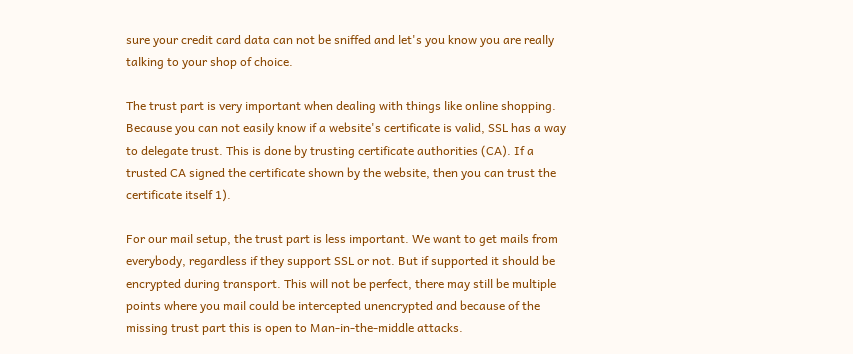sure your credit card data can not be sniffed and let's you know you are really talking to your shop of choice.

The trust part is very important when dealing with things like online shopping. Because you can not easily know if a website's certificate is valid, SSL has a way to delegate trust. This is done by trusting certificate authorities (CA). If a trusted CA signed the certificate shown by the website, then you can trust the certificate itself 1).

For our mail setup, the trust part is less important. We want to get mails from everybody, regardless if they support SSL or not. But if supported it should be encrypted during transport. This will not be perfect, there may still be multiple points where you mail could be intercepted unencrypted and because of the missing trust part this is open to Man-in-the-middle attacks.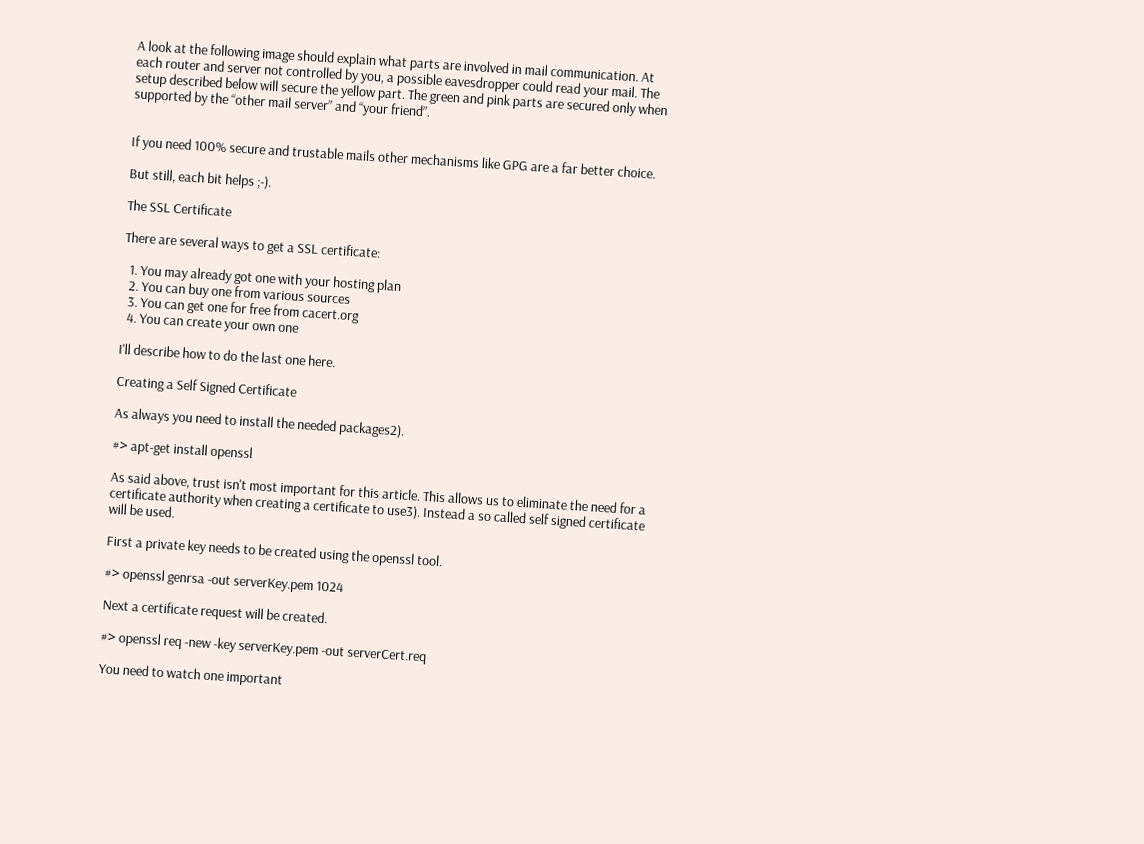A look at the following image should explain what parts are involved in mail communication. At each router and server not controlled by you, a possible eavesdropper could read your mail. The setup described below will secure the yellow part. The green and pink parts are secured only when supported by the “other mail server” and “your friend”.


If you need 100% secure and trustable mails other mechanisms like GPG are a far better choice.

But still, each bit helps ;-).

The SSL Certificate

There are several ways to get a SSL certificate:

  1. You may already got one with your hosting plan
  2. You can buy one from various sources
  3. You can get one for free from cacert.org
  4. You can create your own one

I'll describe how to do the last one here.

Creating a Self Signed Certificate

As always you need to install the needed packages2).

#> apt-get install openssl

As said above, trust isn't most important for this article. This allows us to eliminate the need for a certificate authority when creating a certificate to use3). Instead a so called self signed certificate will be used.

First a private key needs to be created using the openssl tool.

#> openssl genrsa -out serverKey.pem 1024

Next a certificate request will be created.

#> openssl req -new -key serverKey.pem -out serverCert.req

You need to watch one important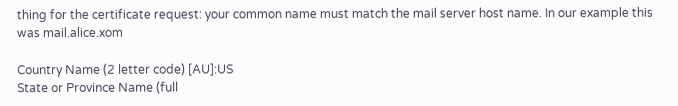thing for the certificate request: your common name must match the mail server host name. In our example this was mail.alice.xom

Country Name (2 letter code) [AU]:US
State or Province Name (full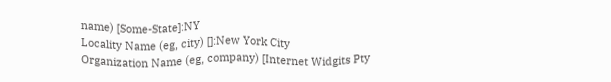name) [Some-State]:NY
Locality Name (eg, city) []:New York City
Organization Name (eg, company) [Internet Widgits Pty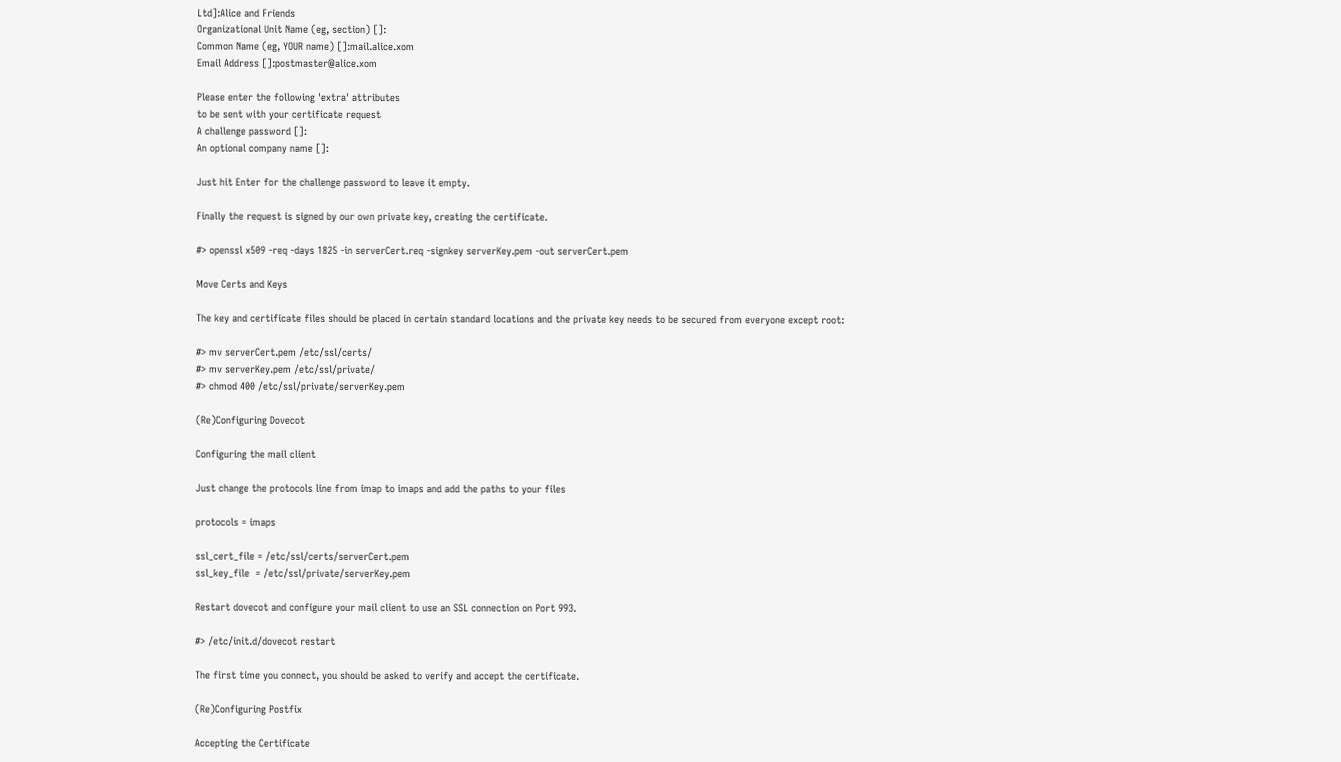Ltd]:Alice and Friends
Organizational Unit Name (eg, section) []:
Common Name (eg, YOUR name) []:mail.alice.xom
Email Address []:postmaster@alice.xom

Please enter the following 'extra' attributes
to be sent with your certificate request
A challenge password []:
An optional company name []:

Just hit Enter for the challenge password to leave it empty.

Finally the request is signed by our own private key, creating the certificate.

#> openssl x509 -req -days 1825 -in serverCert.req -signkey serverKey.pem -out serverCert.pem

Move Certs and Keys

The key and certificate files should be placed in certain standard locations and the private key needs to be secured from everyone except root:

#> mv serverCert.pem /etc/ssl/certs/
#> mv serverKey.pem /etc/ssl/private/
#> chmod 400 /etc/ssl/private/serverKey.pem

(Re)Configuring Dovecot

Configuring the mail client

Just change the protocols line from imap to imaps and add the paths to your files

protocols = imaps

ssl_cert_file = /etc/ssl/certs/serverCert.pem
ssl_key_file  = /etc/ssl/private/serverKey.pem

Restart dovecot and configure your mail client to use an SSL connection on Port 993.

#> /etc/init.d/dovecot restart

The first time you connect, you should be asked to verify and accept the certificate.

(Re)Configuring Postfix

Accepting the Certificate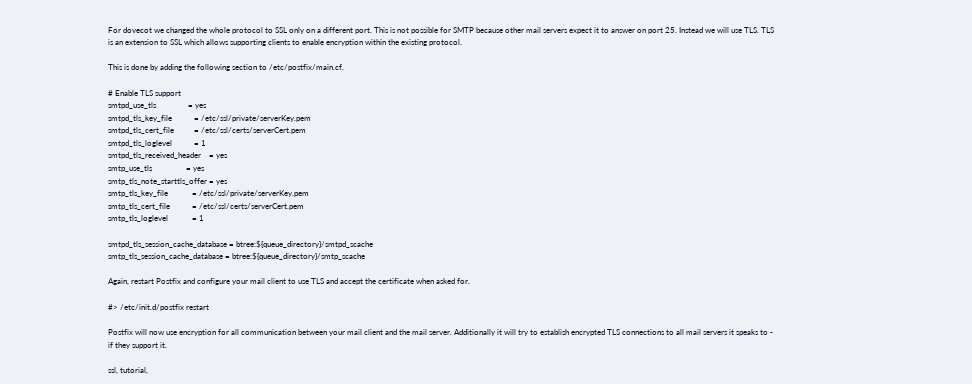For dovecot we changed the whole protocol to SSL only on a different port. This is not possible for SMTP because other mail servers expect it to answer on port 25. Instead we will use TLS. TLS is an extension to SSL which allows supporting clients to enable encryption within the existing protocol.

This is done by adding the following section to /etc/postfix/main.cf.

# Enable TLS support
smtpd_use_tls                = yes
smtpd_tls_key_file           = /etc/ssl/private/serverKey.pem
smtpd_tls_cert_file          = /etc/ssl/certs/serverCert.pem
smtpd_tls_loglevel           = 1
smtpd_tls_received_header    = yes
smtp_use_tls                 = yes
smtp_tls_note_starttls_offer = yes
smtp_tls_key_file            = /etc/ssl/private/serverKey.pem
smtp_tls_cert_file           = /etc/ssl/certs/serverCert.pem
smtp_tls_loglevel            = 1

smtpd_tls_session_cache_database = btree:${queue_directory}/smtpd_scache
smtp_tls_session_cache_database = btree:${queue_directory}/smtp_scache

Again, restart Postfix and configure your mail client to use TLS and accept the certificate when asked for.

#> /etc/init.d/postfix restart

Postfix will now use encryption for all communication between your mail client and the mail server. Additionally it will try to establish encrypted TLS connections to all mail servers it speaks to - if they support it.

ssl, tutorial,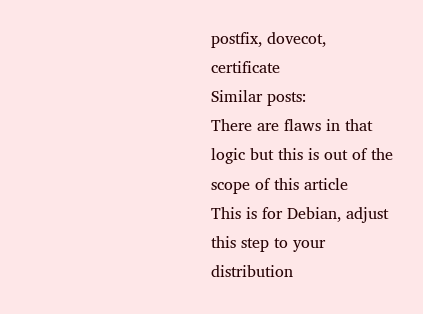postfix, dovecot, certificate
Similar posts:
There are flaws in that logic but this is out of the scope of this article
This is for Debian, adjust this step to your distribution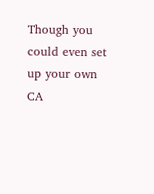Though you could even set up your own CA